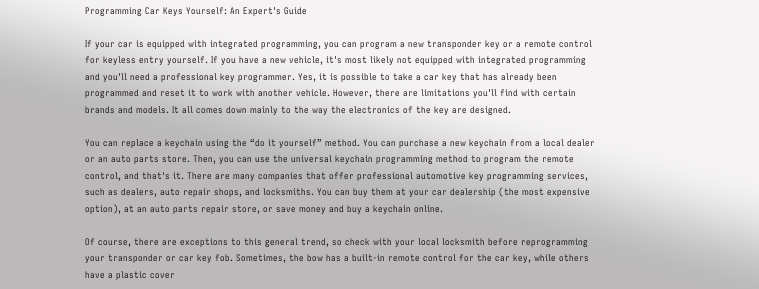Programming Car Keys Yourself: An Expert's Guide

If your car is equipped with integrated programming, you can program a new transponder key or a remote control for keyless entry yourself. If you have a new vehicle, it's most likely not equipped with integrated programming and you'll need a professional key programmer. Yes, it is possible to take a car key that has already been programmed and reset it to work with another vehicle. However, there are limitations you'll find with certain brands and models. It all comes down mainly to the way the electronics of the key are designed.

You can replace a keychain using the “do it yourself” method. You can purchase a new keychain from a local dealer or an auto parts store. Then, you can use the universal keychain programming method to program the remote control, and that's it. There are many companies that offer professional automotive key programming services, such as dealers, auto repair shops, and locksmiths. You can buy them at your car dealership (the most expensive option), at an auto parts repair store, or save money and buy a keychain online.

Of course, there are exceptions to this general trend, so check with your local locksmith before reprogramming your transponder or car key fob. Sometimes, the bow has a built-in remote control for the car key, while others have a plastic cover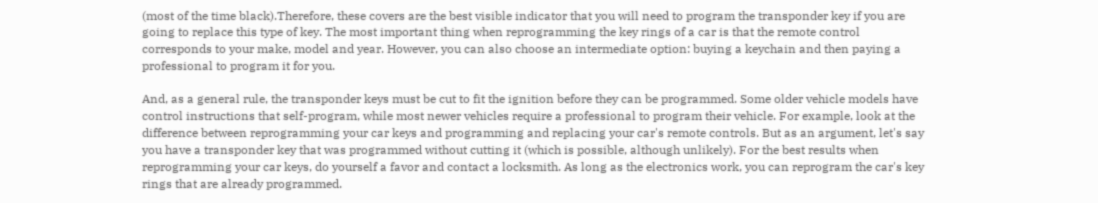(most of the time black).Therefore, these covers are the best visible indicator that you will need to program the transponder key if you are going to replace this type of key. The most important thing when reprogramming the key rings of a car is that the remote control corresponds to your make, model and year. However, you can also choose an intermediate option: buying a keychain and then paying a professional to program it for you.

And, as a general rule, the transponder keys must be cut to fit the ignition before they can be programmed. Some older vehicle models have control instructions that self-program, while most newer vehicles require a professional to program their vehicle. For example, look at the difference between reprogramming your car keys and programming and replacing your car's remote controls. But as an argument, let's say you have a transponder key that was programmed without cutting it (which is possible, although unlikely). For the best results when reprogramming your car keys, do yourself a favor and contact a locksmith. As long as the electronics work, you can reprogram the car's key rings that are already programmed.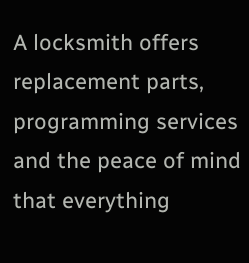A locksmith offers replacement parts, programming services and the peace of mind that everything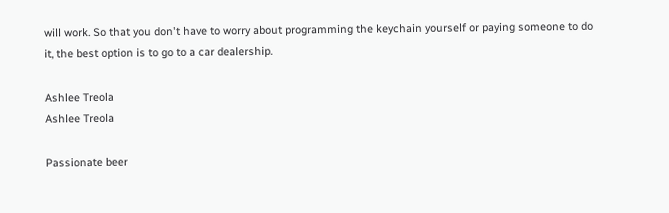will work. So that you don't have to worry about programming the keychain yourself or paying someone to do it, the best option is to go to a car dealership.

Ashlee Treola
Ashlee Treola

Passionate beer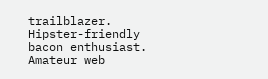trailblazer. Hipster-friendly bacon enthusiast. Amateur web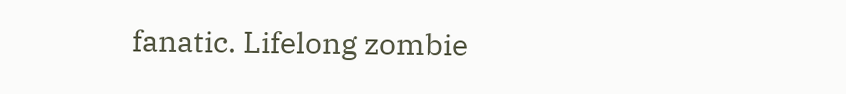fanatic. Lifelong zombie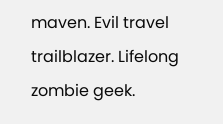maven. Evil travel trailblazer. Lifelong zombie geek.